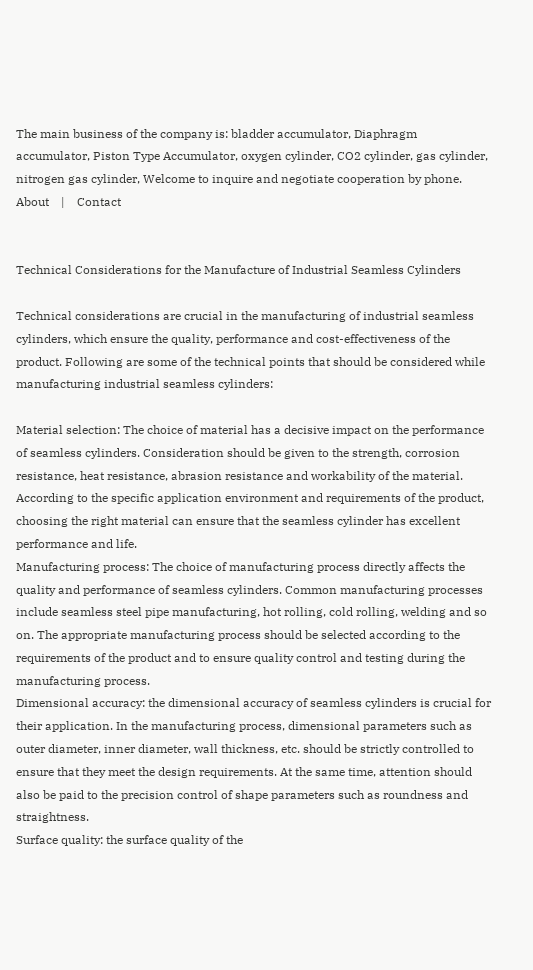The main business of the company is: bladder accumulator, Diaphragm accumulator, Piston Type Accumulator, oxygen cylinder, CO2 cylinder, gas cylinder, nitrogen gas cylinder, Welcome to inquire and negotiate cooperation by phone.
About    |    Contact


Technical Considerations for the Manufacture of Industrial Seamless Cylinders

Technical considerations are crucial in the manufacturing of industrial seamless cylinders, which ensure the quality, performance and cost-effectiveness of the product. Following are some of the technical points that should be considered while manufacturing industrial seamless cylinders:

Material selection: The choice of material has a decisive impact on the performance of seamless cylinders. Consideration should be given to the strength, corrosion resistance, heat resistance, abrasion resistance and workability of the material. According to the specific application environment and requirements of the product, choosing the right material can ensure that the seamless cylinder has excellent performance and life.
Manufacturing process: The choice of manufacturing process directly affects the quality and performance of seamless cylinders. Common manufacturing processes include seamless steel pipe manufacturing, hot rolling, cold rolling, welding and so on. The appropriate manufacturing process should be selected according to the requirements of the product and to ensure quality control and testing during the manufacturing process.
Dimensional accuracy: the dimensional accuracy of seamless cylinders is crucial for their application. In the manufacturing process, dimensional parameters such as outer diameter, inner diameter, wall thickness, etc. should be strictly controlled to ensure that they meet the design requirements. At the same time, attention should also be paid to the precision control of shape parameters such as roundness and straightness.
Surface quality: the surface quality of the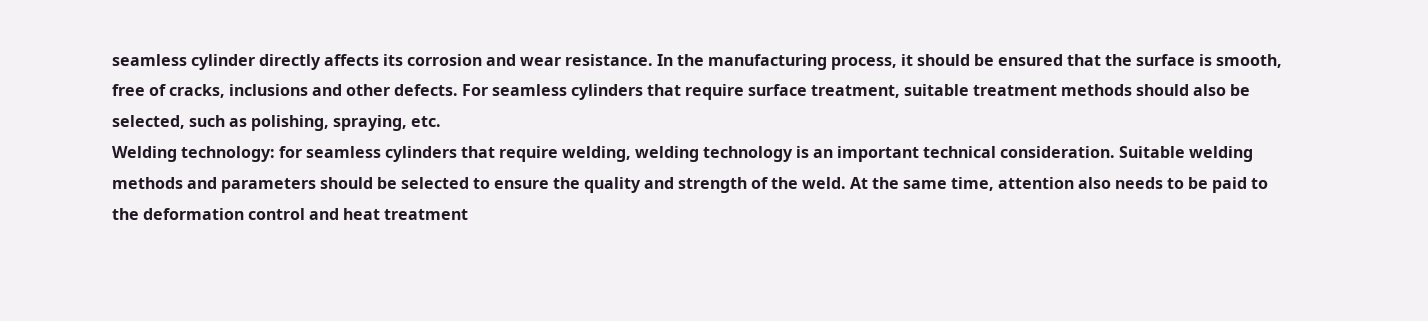seamless cylinder directly affects its corrosion and wear resistance. In the manufacturing process, it should be ensured that the surface is smooth, free of cracks, inclusions and other defects. For seamless cylinders that require surface treatment, suitable treatment methods should also be selected, such as polishing, spraying, etc.
Welding technology: for seamless cylinders that require welding, welding technology is an important technical consideration. Suitable welding methods and parameters should be selected to ensure the quality and strength of the weld. At the same time, attention also needs to be paid to the deformation control and heat treatment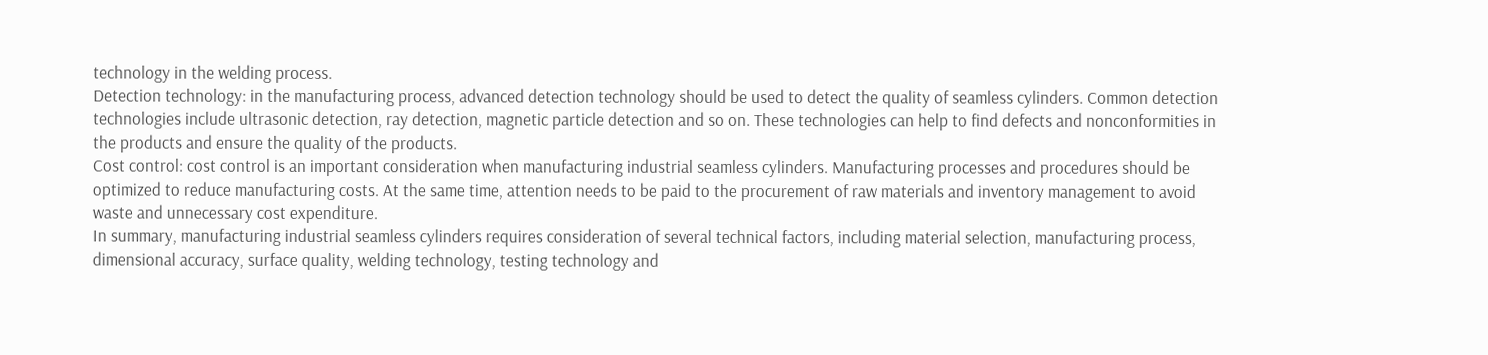technology in the welding process.
Detection technology: in the manufacturing process, advanced detection technology should be used to detect the quality of seamless cylinders. Common detection technologies include ultrasonic detection, ray detection, magnetic particle detection and so on. These technologies can help to find defects and nonconformities in the products and ensure the quality of the products.
Cost control: cost control is an important consideration when manufacturing industrial seamless cylinders. Manufacturing processes and procedures should be optimized to reduce manufacturing costs. At the same time, attention needs to be paid to the procurement of raw materials and inventory management to avoid waste and unnecessary cost expenditure.
In summary, manufacturing industrial seamless cylinders requires consideration of several technical factors, including material selection, manufacturing process, dimensional accuracy, surface quality, welding technology, testing technology and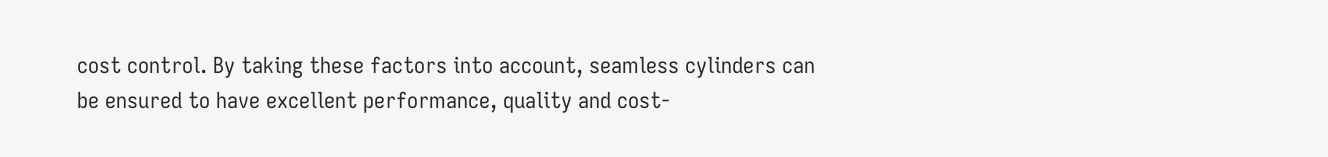cost control. By taking these factors into account, seamless cylinders can be ensured to have excellent performance, quality and cost-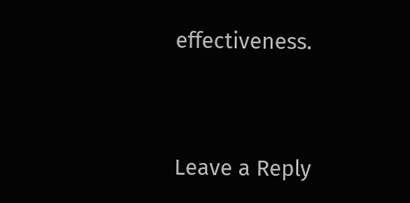effectiveness.



Leave a Reply